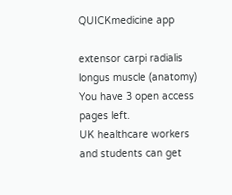QUICKmedicine app

extensor carpi radialis longus muscle (anatomy)
You have 3 open access pages left.
UK healthcare workers and students can get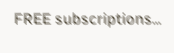FREE subscriptions...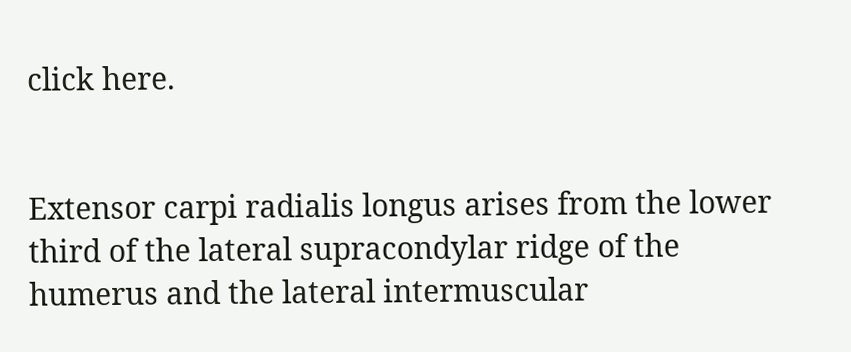click here.


Extensor carpi radialis longus arises from the lower third of the lateral supracondylar ridge of the humerus and the lateral intermuscular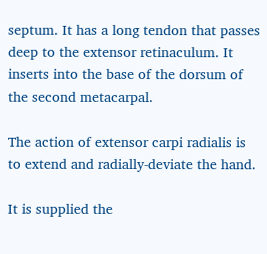septum. It has a long tendon that passes deep to the extensor retinaculum. It inserts into the base of the dorsum of the second metacarpal.

The action of extensor carpi radialis is to extend and radially-deviate the hand.

It is supplied the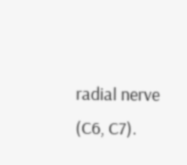radial nerve (C6, C7).